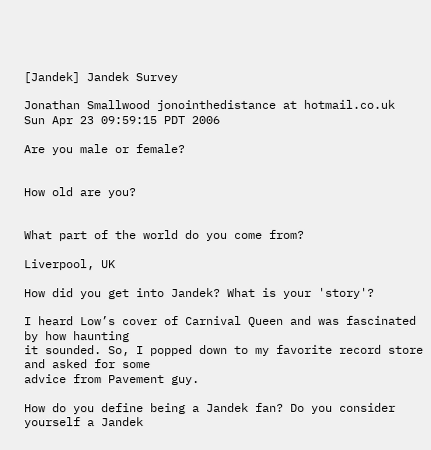[Jandek] Jandek Survey

Jonathan Smallwood jonointhedistance at hotmail.co.uk
Sun Apr 23 09:59:15 PDT 2006

Are you male or female?


How old are you?


What part of the world do you come from?

Liverpool, UK

How did you get into Jandek? What is your 'story'?

I heard Low’s cover of Carnival Queen and was fascinated by how haunting
it sounded. So, I popped down to my favorite record store and asked for some
advice from Pavement guy.

How do you define being a Jandek fan? Do you consider yourself a Jandek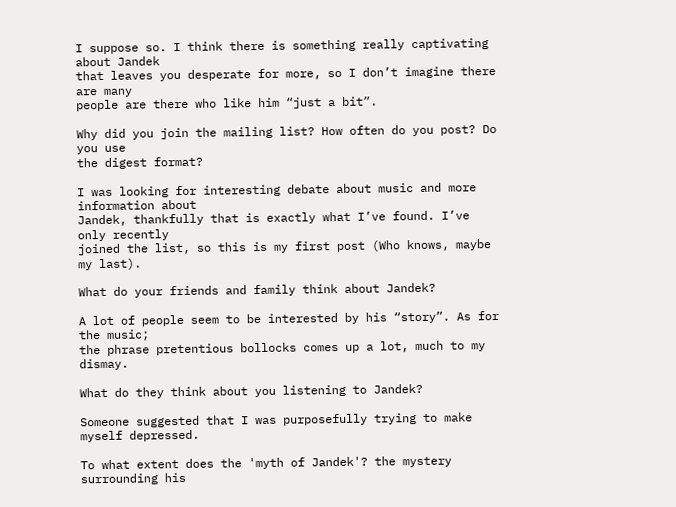I suppose so. I think there is something really captivating about Jandek
that leaves you desperate for more, so I don’t imagine there are many
people are there who like him “just a bit”.

Why did you join the mailing list? How often do you post? Do you use
the digest format?

I was looking for interesting debate about music and more information about
Jandek, thankfully that is exactly what I’ve found. I’ve only recently
joined the list, so this is my first post (Who knows, maybe my last).

What do your friends and family think about Jandek?

A lot of people seem to be interested by his “story”. As for the music;
the phrase pretentious bollocks comes up a lot, much to my dismay.

What do they think about you listening to Jandek?

Someone suggested that I was purposefully trying to make myself depressed.

To what extent does the 'myth of Jandek'? the mystery surrounding his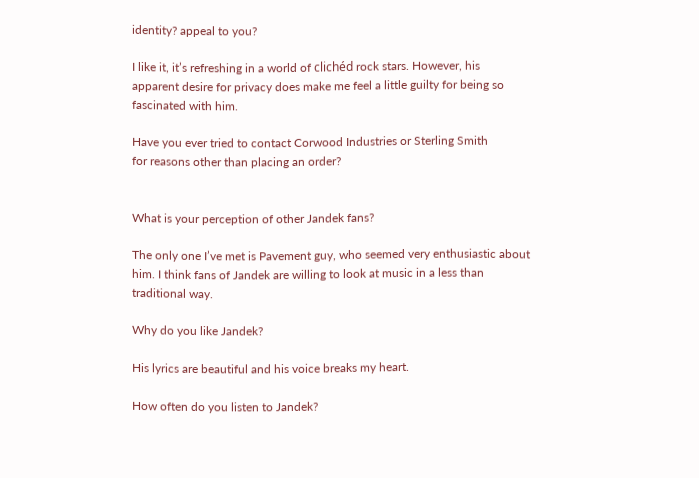identity? appeal to you?

I like it, it’s refreshing in a world of clichéd rock stars. However, his
apparent desire for privacy does make me feel a little guilty for being so
fascinated with him.

Have you ever tried to contact Corwood Industries or Sterling Smith
for reasons other than placing an order?


What is your perception of other Jandek fans?

The only one I’ve met is Pavement guy, who seemed very enthusiastic about
him. I think fans of Jandek are willing to look at music in a less than
traditional way.

Why do you like Jandek?

His lyrics are beautiful and his voice breaks my heart.

How often do you listen to Jandek?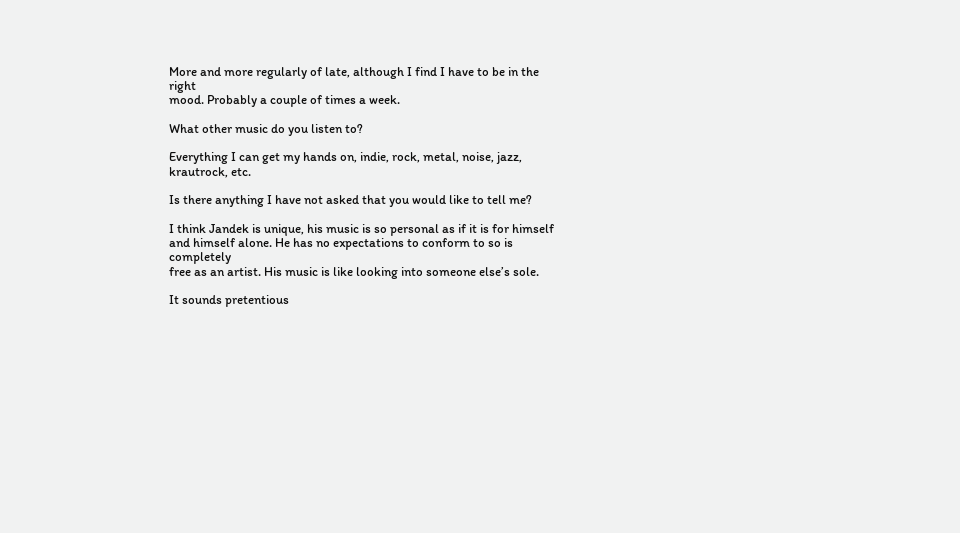More and more regularly of late, although I find I have to be in the right
mood. Probably a couple of times a week.

What other music do you listen to?

Everything I can get my hands on, indie, rock, metal, noise, jazz,
krautrock, etc.

Is there anything I have not asked that you would like to tell me?

I think Jandek is unique, his music is so personal as if it is for himself
and himself alone. He has no expectations to conform to so is completely
free as an artist. His music is like looking into someone else’s sole.

It sounds pretentious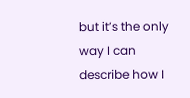but it’s the only way I can describe how I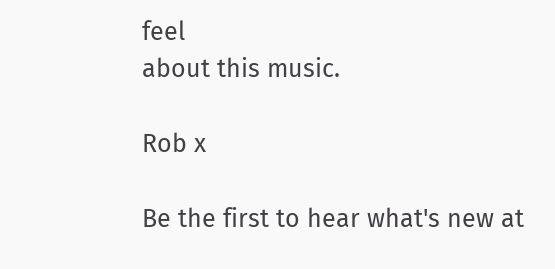feel
about this music.

Rob x

Be the first to hear what's new at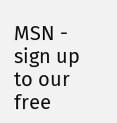MSN - sign up to our free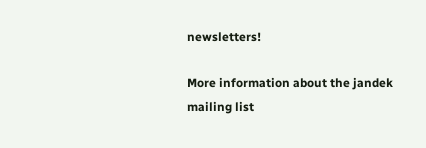newsletters!

More information about the jandek mailing list